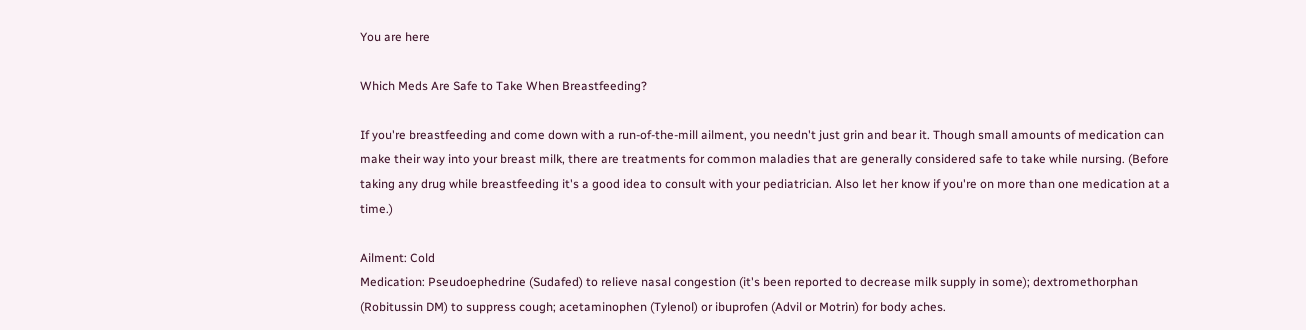You are here

Which Meds Are Safe to Take When Breastfeeding?

If you're breastfeeding and come down with a run-of-the-mill ailment, you needn't just grin and bear it. Though small amounts of medication can make their way into your breast milk, there are treatments for common maladies that are generally considered safe to take while nursing. (Before taking any drug while breastfeeding it's a good idea to consult with your pediatrician. Also let her know if you're on more than one medication at a time.)

Ailment: Cold
Medication: Pseudoephedrine (Sudafed) to relieve nasal congestion (it's been reported to decrease milk supply in some); dextromethorphan (Robitussin DM) to suppress cough; acetaminophen (Tylenol) or ibuprofen (Advil or Motrin) for body aches.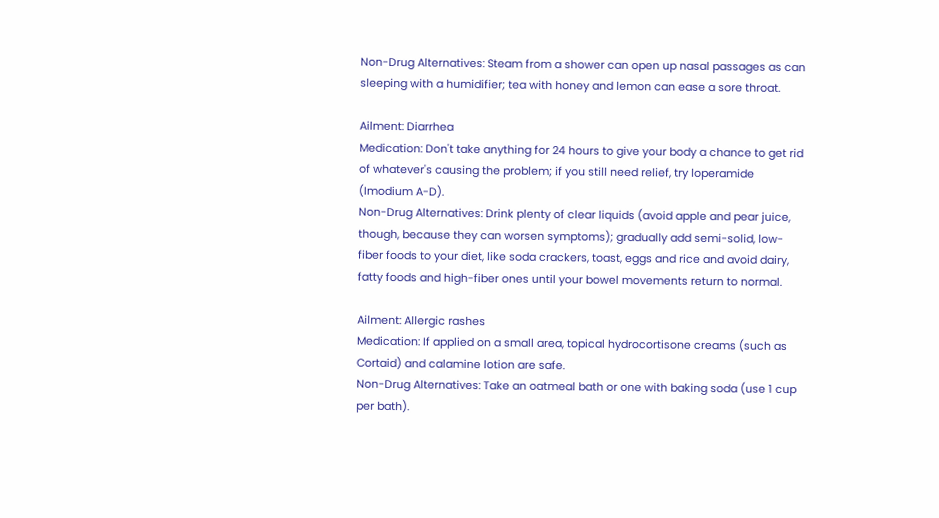Non-Drug Alternatives: Steam from a shower can open up nasal passages as can sleeping with a humidifier; tea with honey and lemon can ease a sore throat.

Ailment: Diarrhea
Medication: Don't take anything for 24 hours to give your body a chance to get rid of whatever's causing the problem; if you still need relief, try loperamide (Imodium A-D).
Non-Drug Alternatives: Drink plenty of clear liquids (avoid apple and pear juice, though, because they can worsen symptoms); gradually add semi-solid, low-fiber foods to your diet, like soda crackers, toast, eggs and rice and avoid dairy, fatty foods and high-fiber ones until your bowel movements return to normal.

Ailment: Allergic rashes
Medication: If applied on a small area, topical hydrocortisone creams (such as Cortaid) and calamine lotion are safe.
Non-Drug Alternatives: Take an oatmeal bath or one with baking soda (use 1 cup per bath).